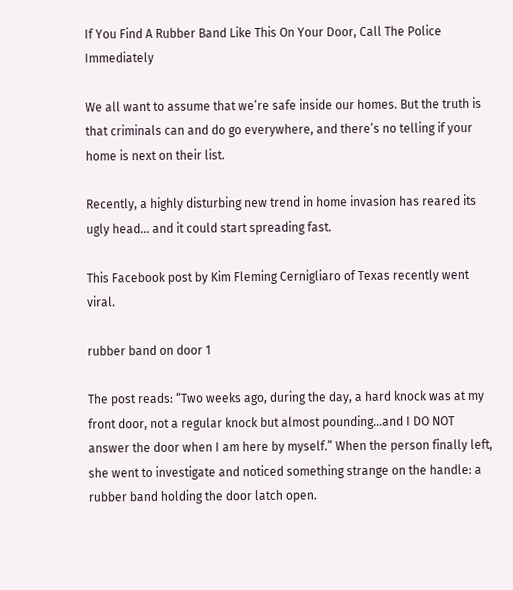If You Find A Rubber Band Like This On Your Door, Call The Police Immediately

We all want to assume that we’re safe inside our homes. But the truth is that criminals can and do go everywhere, and there’s no telling if your home is next on their list.

Recently, a highly disturbing new trend in home invasion has reared its ugly head… and it could start spreading fast.

This Facebook post by Kim Fleming Cernigliaro of Texas recently went viral.

rubber band on door 1

The post reads: “Two weeks ago, during the day, a hard knock was at my front door, not a regular knock but almost pounding…and I DO NOT answer the door when I am here by myself.” When the person finally left, she went to investigate and noticed something strange on the handle: a rubber band holding the door latch open.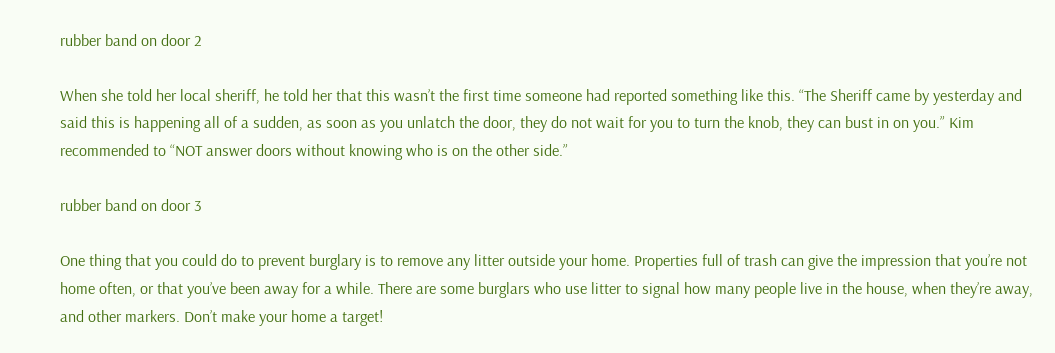rubber band on door 2

When she told her local sheriff, he told her that this wasn’t the first time someone had reported something like this. “The Sheriff came by yesterday and said this is happening all of a sudden, as soon as you unlatch the door, they do not wait for you to turn the knob, they can bust in on you.” Kim recommended to “NOT answer doors without knowing who is on the other side.”

rubber band on door 3

One thing that you could do to prevent burglary is to remove any litter outside your home. Properties full of trash can give the impression that you’re not home often, or that you’ve been away for a while. There are some burglars who use litter to signal how many people live in the house, when they’re away, and other markers. Don’t make your home a target!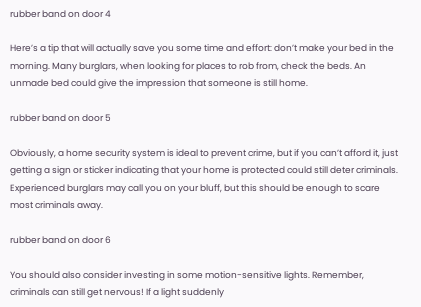rubber band on door 4

Here’s a tip that will actually save you some time and effort: don’t make your bed in the morning. Many burglars, when looking for places to rob from, check the beds. An unmade bed could give the impression that someone is still home.

rubber band on door 5

Obviously, a home security system is ideal to prevent crime, but if you can’t afford it, just getting a sign or sticker indicating that your home is protected could still deter criminals. Experienced burglars may call you on your bluff, but this should be enough to scare most criminals away.

rubber band on door 6

You should also consider investing in some motion-sensitive lights. Remember, criminals can still get nervous! If a light suddenly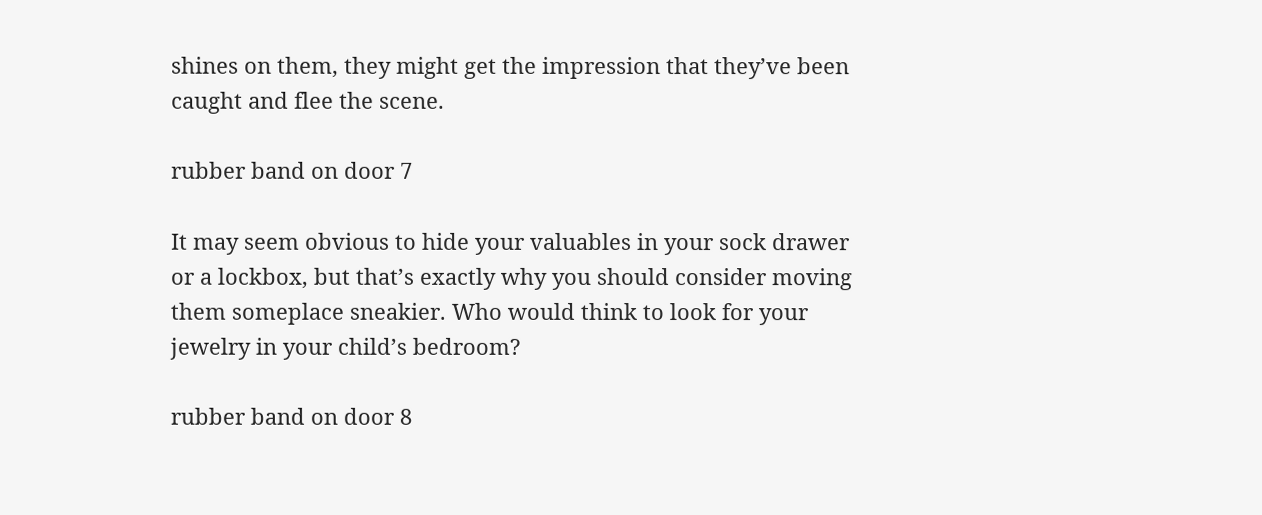shines on them, they might get the impression that they’ve been caught and flee the scene.

rubber band on door 7

It may seem obvious to hide your valuables in your sock drawer or a lockbox, but that’s exactly why you should consider moving them someplace sneakier. Who would think to look for your jewelry in your child’s bedroom?

rubber band on door 8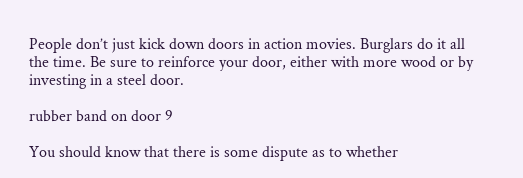People don’t just kick down doors in action movies. Burglars do it all the time. Be sure to reinforce your door, either with more wood or by investing in a steel door.

rubber band on door 9

You should know that there is some dispute as to whether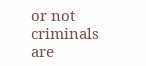or not criminals are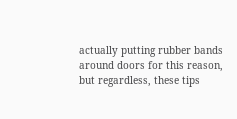actually putting rubber bands around doors for this reason, but regardless, these tips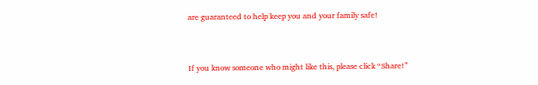are guaranteed to help keep you and your family safe!


If you know someone who might like this, please click “Share!”